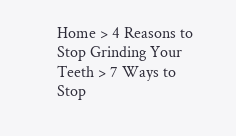Home > 4 Reasons to Stop Grinding Your Teeth > 7 Ways to Stop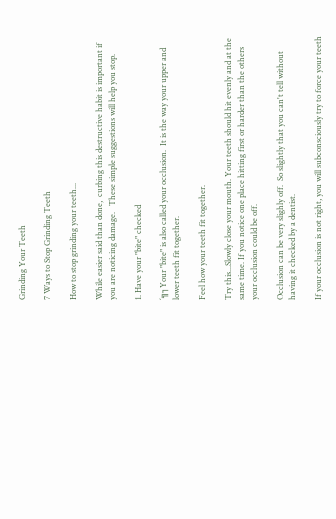Grinding Your Teeth

7 Ways to Stop Grinding Teeth

How to stop grinding your teeth...

While easier said than done,  curbing this destructive habit is important if you are noticing damage.   These simple suggestions will help you stop.

1. Have your "bite" checked

´╗┐Your "bite" is also called your occlusion.  It is the way your upper and lower teeth fit together.

Feel how your teeth fit together.

Try this...Slowly close your mouth. Your teeth should hit evenly and at the same time. If you notice one place hitting first or harder than the others your occlusion could be off.

Occlusion can be very slighly off.  So slightly that you can't tell without having it checked by a dentist.

If your occlusion is not right, you will subconsciously try to force your teeth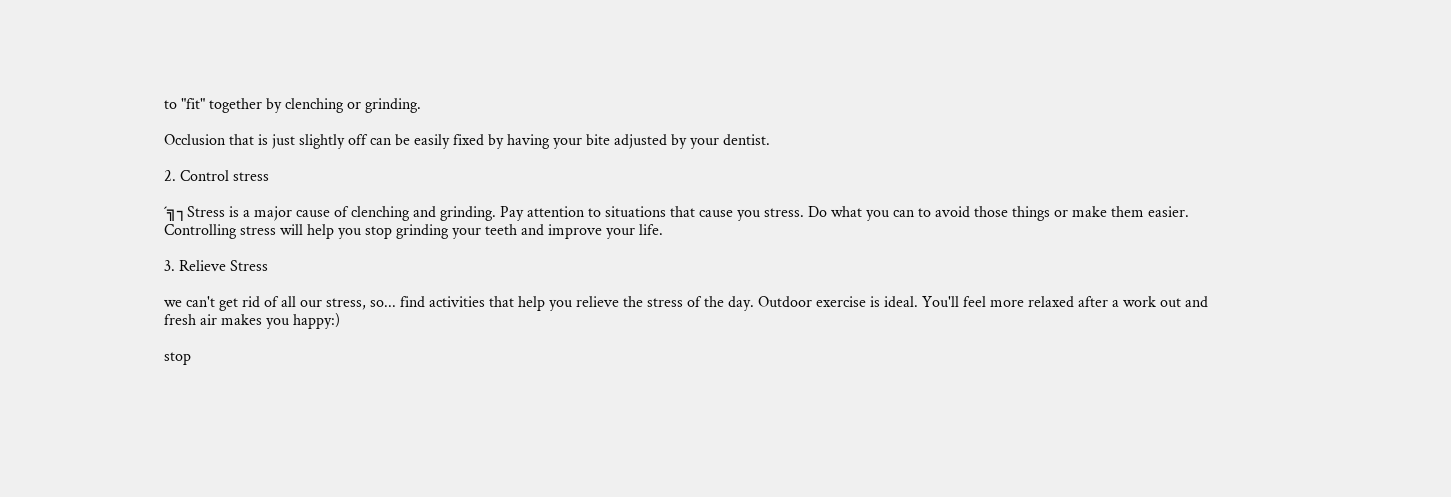to "fit" together by clenching or grinding.

Occlusion that is just slightly off can be easily fixed by having your bite adjusted by your dentist.

2. Control stress

´╗┐Stress is a major cause of clenching and grinding. Pay attention to situations that cause you stress. Do what you can to avoid those things or make them easier. Controlling stress will help you stop grinding your teeth and improve your life.

3. Relieve Stress

we can't get rid of all our stress, so... find activities that help you relieve the stress of the day. Outdoor exercise is ideal. You'll feel more relaxed after a work out and fresh air makes you happy:)

stop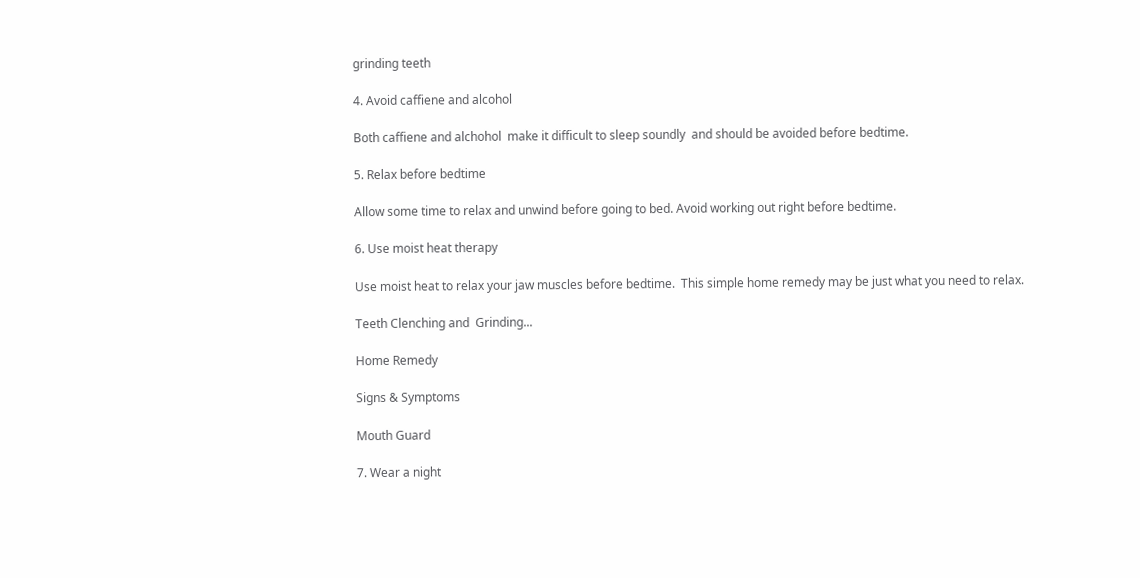grinding teeth

4. Avoid caffiene and alcohol

Both caffiene and alchohol  make it difficult to sleep soundly  and should be avoided before bedtime.

5. Relax before bedtime

Allow some time to relax and unwind before going to bed. Avoid working out right before bedtime.

6. Use moist heat therapy

Use moist heat to relax your jaw muscles before bedtime.  This simple home remedy may be just what you need to relax.

Teeth Clenching and  Grinding...

Home Remedy

Signs & Symptoms

Mouth Guard

7. Wear a night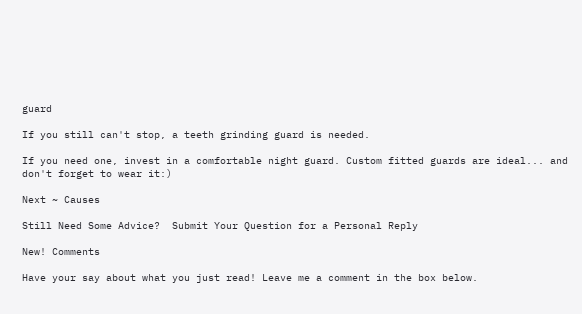guard

If you still can't stop, a teeth grinding guard is needed.

If you need one, invest in a comfortable night guard. Custom fitted guards are ideal... and don't forget to wear it:)

Next ~ Causes

Still Need Some Advice?  Submit Your Question for a Personal Reply

New! Comments

Have your say about what you just read! Leave me a comment in the box below.